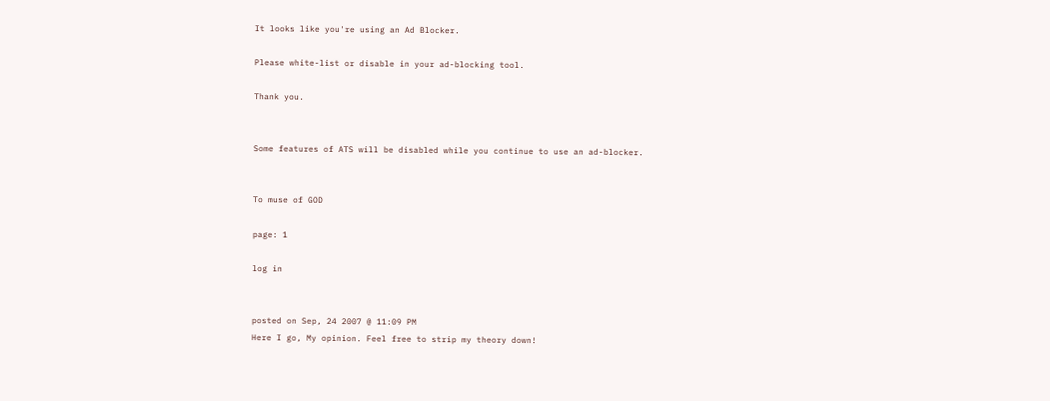It looks like you're using an Ad Blocker.

Please white-list or disable in your ad-blocking tool.

Thank you.


Some features of ATS will be disabled while you continue to use an ad-blocker.


To muse of GOD

page: 1

log in


posted on Sep, 24 2007 @ 11:09 PM
Here I go, My opinion. Feel free to strip my theory down!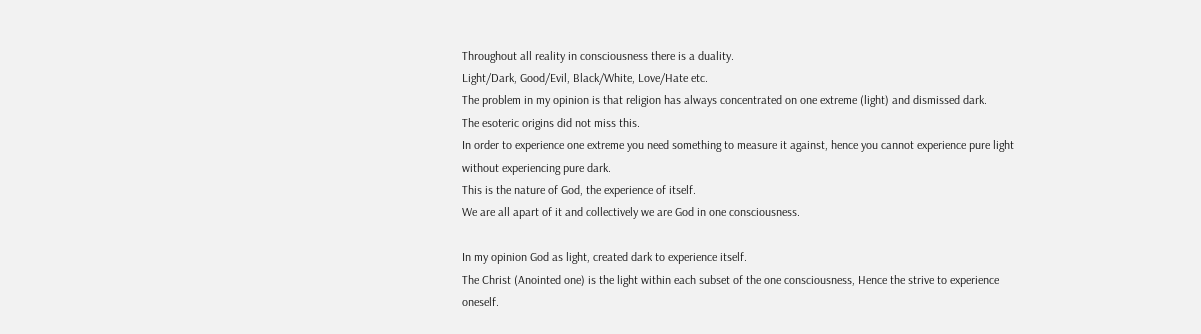Throughout all reality in consciousness there is a duality.
Light/Dark, Good/Evil, Black/White, Love/Hate etc.
The problem in my opinion is that religion has always concentrated on one extreme (light) and dismissed dark.
The esoteric origins did not miss this.
In order to experience one extreme you need something to measure it against, hence you cannot experience pure light without experiencing pure dark.
This is the nature of God, the experience of itself.
We are all apart of it and collectively we are God in one consciousness.

In my opinion God as light, created dark to experience itself.
The Christ (Anointed one) is the light within each subset of the one consciousness, Hence the strive to experience oneself.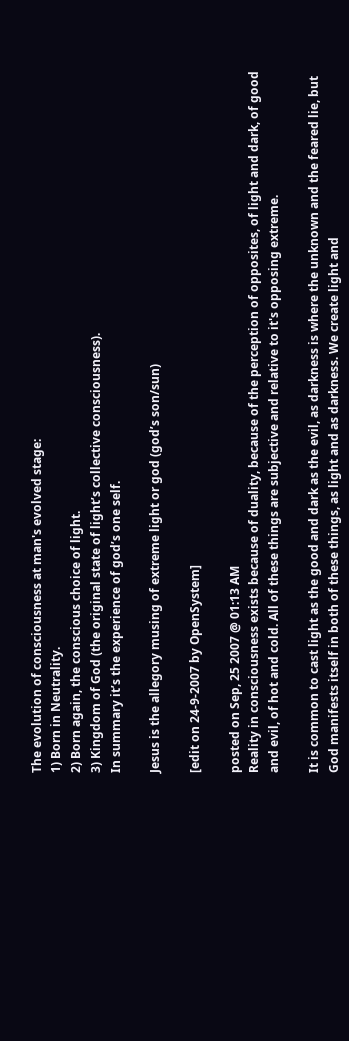The evolution of consciousness at man's evolved stage:
1) Born in Neutrality.
2) Born again, the conscious choice of light.
3) Kingdom of God (the original state of light’s collective consciousness).
In summary it’s the experience of god’s one self.

Jesus is the allegory musing of extreme light or god (god’s son/sun)

[edit on 24-9-2007 by OpenSystem]

posted on Sep, 25 2007 @ 01:13 AM
Reality in consciousness exists because of duality, because of the perception of opposites, of light and dark, of good and evil, of hot and cold. All of these things are subjective and relative to it's opposing extreme.

It is common to cast light as the good and dark as the evil, as darkness is where the unknown and the feared lie, but God manifests itself in both of these things, as light and as darkness. We create light and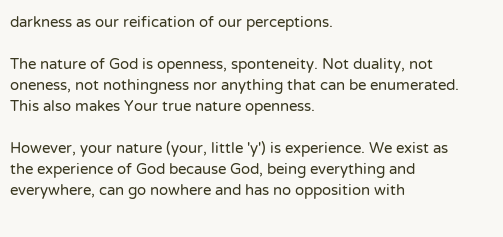darkness as our reification of our perceptions.

The nature of God is openness, sponteneity. Not duality, not oneness, not nothingness nor anything that can be enumerated. This also makes Your true nature openness.

However, your nature (your, little 'y') is experience. We exist as the experience of God because God, being everything and everywhere, can go nowhere and has no opposition with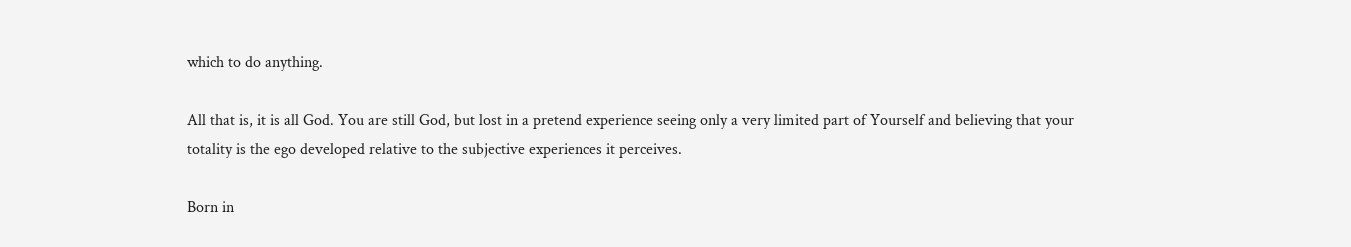which to do anything.

All that is, it is all God. You are still God, but lost in a pretend experience seeing only a very limited part of Yourself and believing that your totality is the ego developed relative to the subjective experiences it perceives.

Born in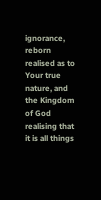ignorance, reborn realised as to Your true nature, and the Kingdom of God realising that it is all things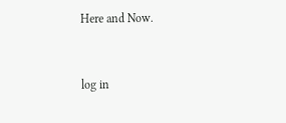Here and Now.


log in